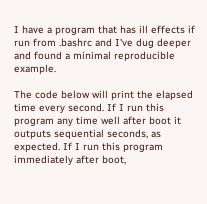I have a program that has ill effects if run from .bashrc and I've dug deeper and found a minimal reproducible example.

The code below will print the elapsed time every second. If I run this program any time well after boot it outputs sequential seconds, as expected. If I run this program immediately after boot,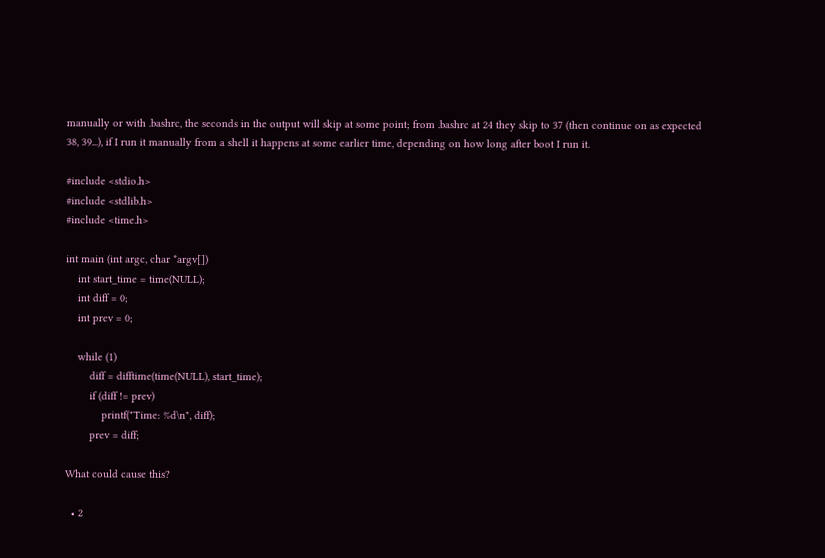manually or with .bashrc, the seconds in the output will skip at some point; from .bashrc at 24 they skip to 37 (then continue on as expected 38, 39...), if I run it manually from a shell it happens at some earlier time, depending on how long after boot I run it.

#include <stdio.h>
#include <stdlib.h>
#include <time.h>

int main (int argc, char *argv[])
    int start_time = time(NULL);
    int diff = 0;
    int prev = 0;

    while (1)
        diff = difftime(time(NULL), start_time);
        if (diff != prev)
            printf("Time: %d\n", diff);
        prev = diff;

What could cause this?

  • 2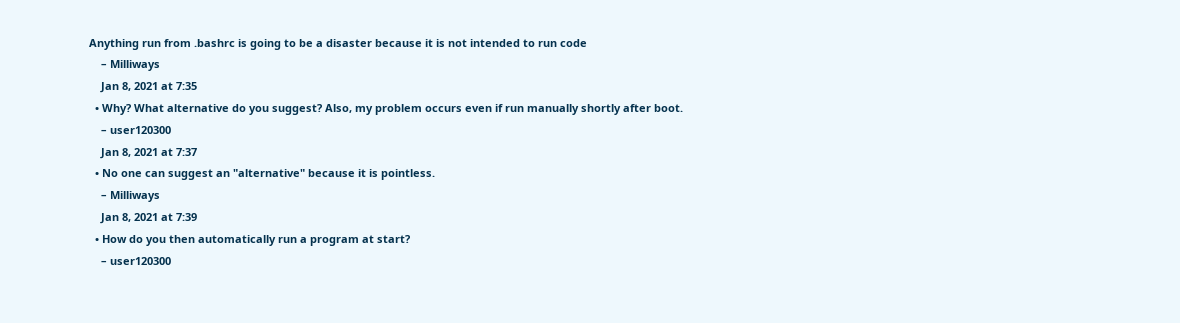Anything run from .bashrc is going to be a disaster because it is not intended to run code
    – Milliways
    Jan 8, 2021 at 7:35
  • Why? What alternative do you suggest? Also, my problem occurs even if run manually shortly after boot.
    – user120300
    Jan 8, 2021 at 7:37
  • No one can suggest an "alternative" because it is pointless.
    – Milliways
    Jan 8, 2021 at 7:39
  • How do you then automatically run a program at start?
    – user120300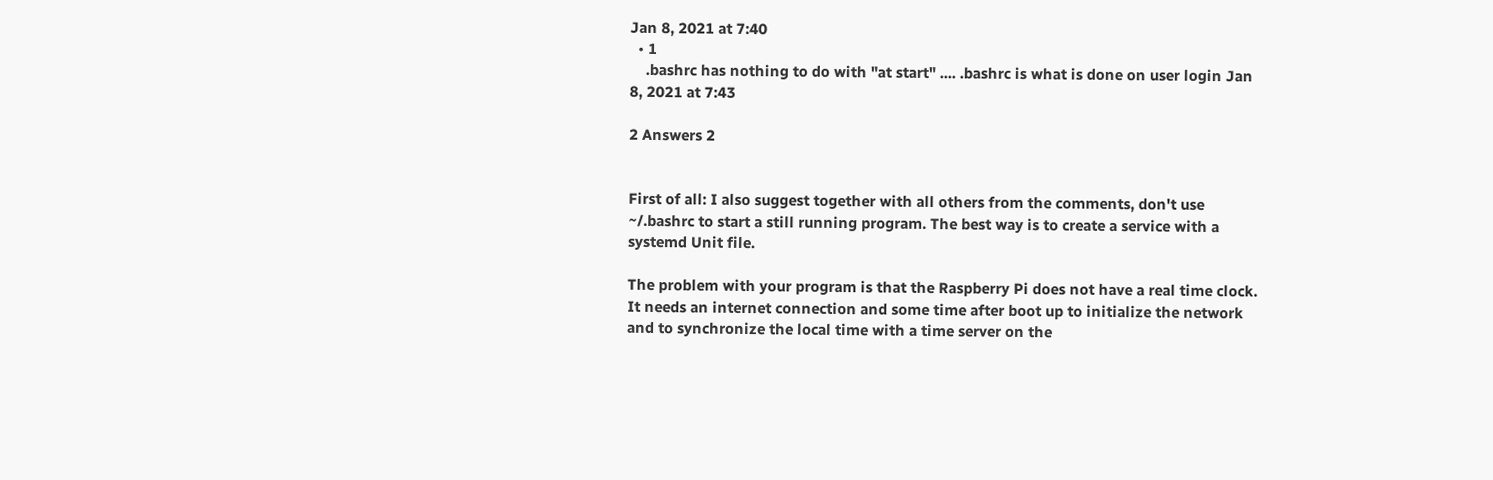Jan 8, 2021 at 7:40
  • 1
    .bashrc has nothing to do with "at start" .... .bashrc is what is done on user login Jan 8, 2021 at 7:43

2 Answers 2


First of all: I also suggest together with all others from the comments, don't use ~/.bashrc to start a still running program. The best way is to create a service with a systemd Unit file.

The problem with your program is that the Raspberry Pi does not have a real time clock. It needs an internet connection and some time after boot up to initialize the network and to synchronize the local time with a time server on the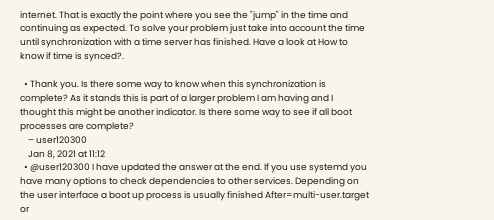internet. That is exactly the point where you see the "jump" in the time and continuing as expected. To solve your problem just take into account the time until synchronization with a time server has finished. Have a look at How to know if time is synced?.

  • Thank you. Is there some way to know when this synchronization is complete? As it stands this is part of a larger problem I am having and I thought this might be another indicator. Is there some way to see if all boot processes are complete?
    – user120300
    Jan 8, 2021 at 11:12
  • @user120300 I have updated the answer at the end. If you use systemd you have many options to check dependencies to other services. Depending on the user interface a boot up process is usually finished After=multi-user.target or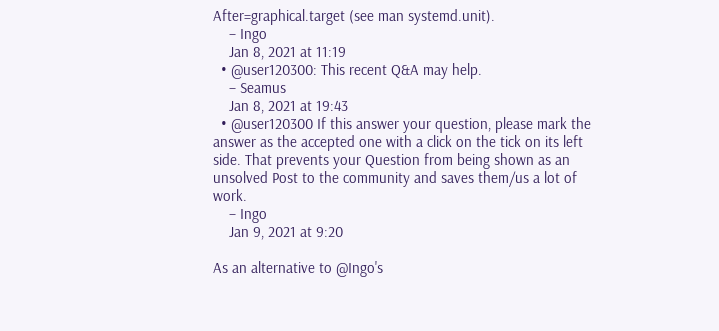After=graphical.target (see man systemd.unit).
    – Ingo
    Jan 8, 2021 at 11:19
  • @user120300: This recent Q&A may help.
    – Seamus
    Jan 8, 2021 at 19:43
  • @user120300 If this answer your question, please mark the answer as the accepted one with a click on the tick on its left side. That prevents your Question from being shown as an unsolved Post to the community and saves them/us a lot of work.
    – Ingo
    Jan 9, 2021 at 9:20

As an alternative to @Ingo's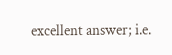excellent answer; i.e.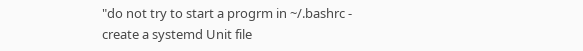"do not try to start a progrm in ~/.bashrc - create a systemd Unit file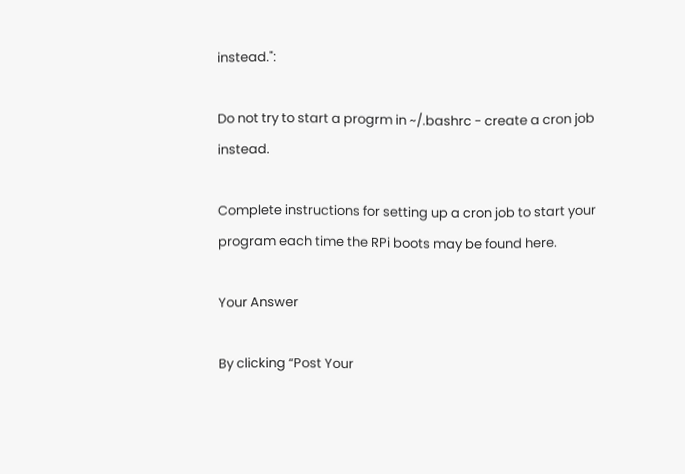instead.":

Do not try to start a progrm in ~/.bashrc - create a cron job instead.

Complete instructions for setting up a cron job to start your program each time the RPi boots may be found here.

Your Answer

By clicking “Post Your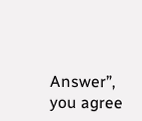Answer”, you agree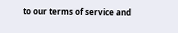to our terms of service and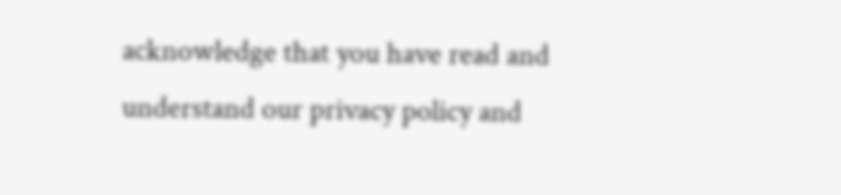acknowledge that you have read and understand our privacy policy and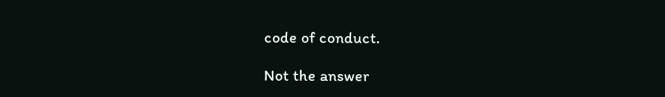code of conduct.

Not the answer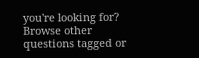you're looking for? Browse other questions tagged or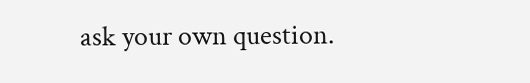ask your own question.